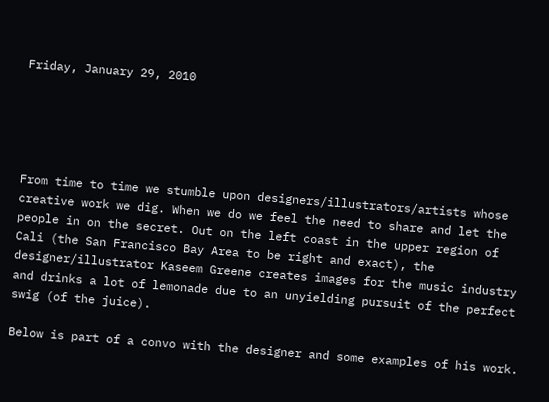Friday, January 29, 2010





From time to time we stumble upon designers/illustrators/artists whose creative work we dig. When we do we feel the need to share and let the people in on the secret. Out on the left coast in the upper region of Cali (the San Francisco Bay Area to be right and exact), the designer/illustrator Kaseem Greene creates images for the music industry and drinks a lot of lemonade due to an unyielding pursuit of the perfect swig (of the juice).

Below is part of a convo with the designer and some examples of his work.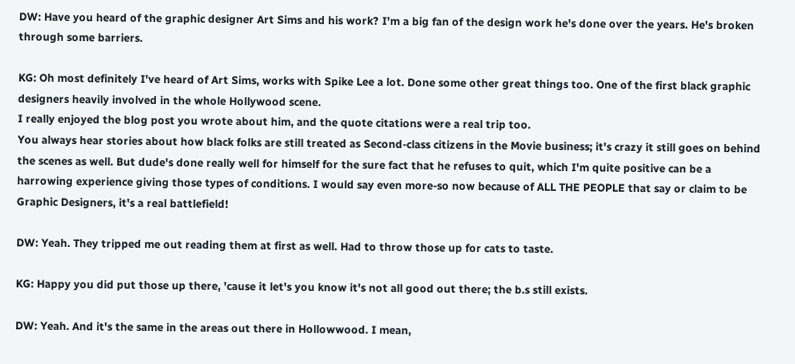DW: Have you heard of the graphic designer Art Sims and his work? I'm a big fan of the design work he's done over the years. He's broken through some barriers.

KG: Oh most definitely I've heard of Art Sims, works with Spike Lee a lot. Done some other great things too. One of the first black graphic designers heavily involved in the whole Hollywood scene.
I really enjoyed the blog post you wrote about him, and the quote citations were a real trip too.
You always hear stories about how black folks are still treated as Second-class citizens in the Movie business; it's crazy it still goes on behind the scenes as well. But dude's done really well for himself for the sure fact that he refuses to quit, which I'm quite positive can be a harrowing experience giving those types of conditions. I would say even more-so now because of ALL THE PEOPLE that say or claim to be Graphic Designers, it's a real battlefield!

DW: Yeah. They tripped me out reading them at first as well. Had to throw those up for cats to taste.

KG: Happy you did put those up there, 'cause it let's you know it's not all good out there; the b.s still exists.

DW: Yeah. And it's the same in the areas out there in Hollowwood. I mean,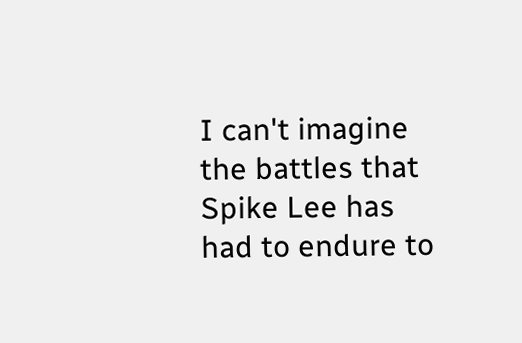I can't imagine the battles that Spike Lee has had to endure to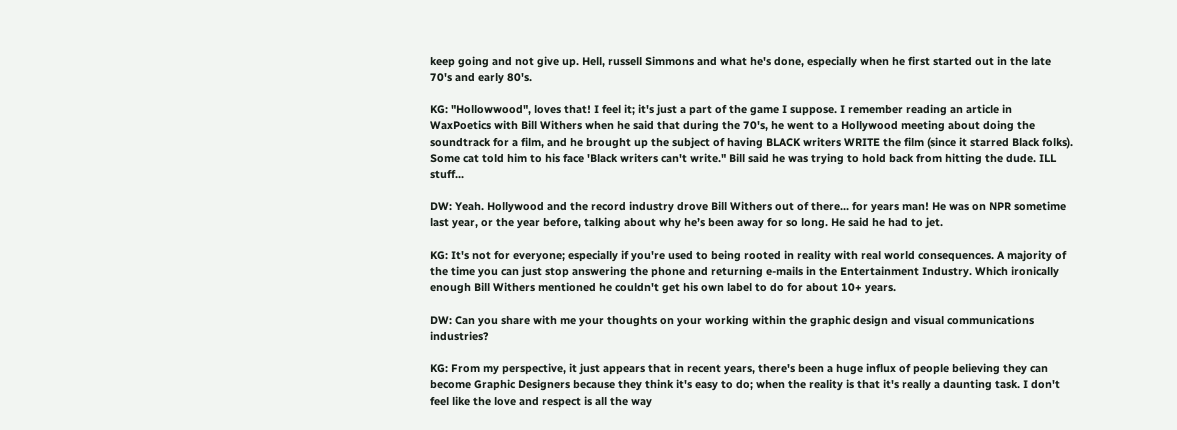keep going and not give up. Hell, russell Simmons and what he's done, especially when he first started out in the late 70's and early 80's.

KG: "Hollowwood", loves that! I feel it; it's just a part of the game I suppose. I remember reading an article in WaxPoetics with Bill Withers when he said that during the 70's, he went to a Hollywood meeting about doing the soundtrack for a film, and he brought up the subject of having BLACK writers WRITE the film (since it starred Black folks). Some cat told him to his face 'Black writers can't write." Bill said he was trying to hold back from hitting the dude. ILL stuff...

DW: Yeah. Hollywood and the record industry drove Bill Withers out of there... for years man! He was on NPR sometime last year, or the year before, talking about why he’s been away for so long. He said he had to jet.

KG: It's not for everyone; especially if you're used to being rooted in reality with real world consequences. A majority of the time you can just stop answering the phone and returning e-mails in the Entertainment Industry. Which ironically enough Bill Withers mentioned he couldn't get his own label to do for about 10+ years.

DW: Can you share with me your thoughts on your working within the graphic design and visual communications industries?

KG: From my perspective, it just appears that in recent years, there's been a huge influx of people believing they can become Graphic Designers because they think it's easy to do; when the reality is that it's really a daunting task. I don't feel like the love and respect is all the way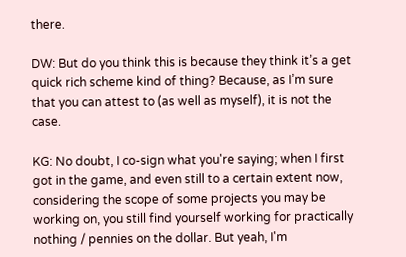there.

DW: But do you think this is because they think it’s a get quick rich scheme kind of thing? Because, as I’m sure that you can attest to (as well as myself), it is not the case.

KG: No doubt, I co-sign what you're saying; when I first got in the game, and even still to a certain extent now, considering the scope of some projects you may be working on, you still find yourself working for practically nothing / pennies on the dollar. But yeah, I'm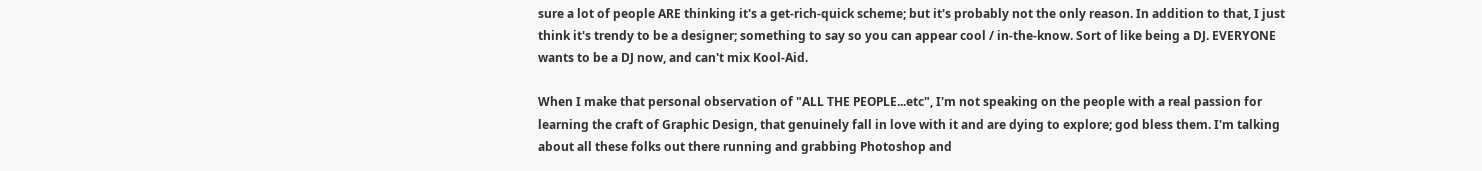sure a lot of people ARE thinking it's a get-rich-quick scheme; but it's probably not the only reason. In addition to that, I just think it's trendy to be a designer; something to say so you can appear cool / in-the-know. Sort of like being a DJ. EVERYONE wants to be a DJ now, and can't mix Kool-Aid.

When I make that personal observation of "ALL THE PEOPLE...etc", I'm not speaking on the people with a real passion for learning the craft of Graphic Design, that genuinely fall in love with it and are dying to explore; god bless them. I'm talking about all these folks out there running and grabbing Photoshop and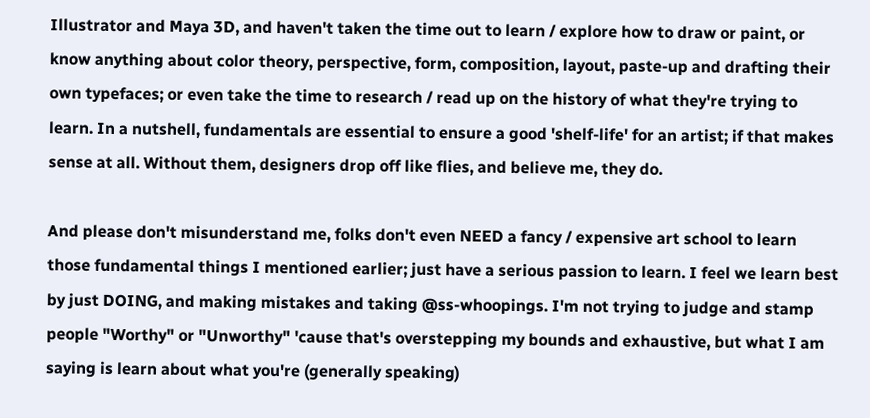Illustrator and Maya 3D, and haven't taken the time out to learn / explore how to draw or paint, or know anything about color theory, perspective, form, composition, layout, paste-up and drafting their own typefaces; or even take the time to research / read up on the history of what they're trying to learn. In a nutshell, fundamentals are essential to ensure a good 'shelf-life' for an artist; if that makes sense at all. Without them, designers drop off like flies, and believe me, they do.

And please don't misunderstand me, folks don't even NEED a fancy / expensive art school to learn those fundamental things I mentioned earlier; just have a serious passion to learn. I feel we learn best by just DOING, and making mistakes and taking @ss-whoopings. I'm not trying to judge and stamp people "Worthy" or "Unworthy" 'cause that's overstepping my bounds and exhaustive, but what I am saying is learn about what you're (generally speaking)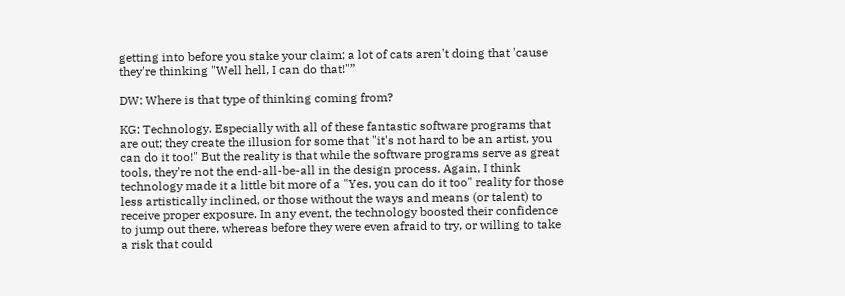getting into before you stake your claim; a lot of cats aren't doing that 'cause they're thinking "Well hell, I can do that!"”

DW: Where is that type of thinking coming from?

KG: Technology. Especially with all of these fantastic software programs that are out; they create the illusion for some that "it's not hard to be an artist, you can do it too!" But the reality is that while the software programs serve as great tools, they're not the end-all-be-all in the design process. Again, I think technology made it a little bit more of a "Yes, you can do it too" reality for those less artistically inclined, or those without the ways and means (or talent) to receive proper exposure. In any event, the technology boosted their confidence to jump out there, whereas before they were even afraid to try, or willing to take a risk that could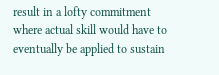result in a lofty commitment where actual skill would have to eventually be applied to sustain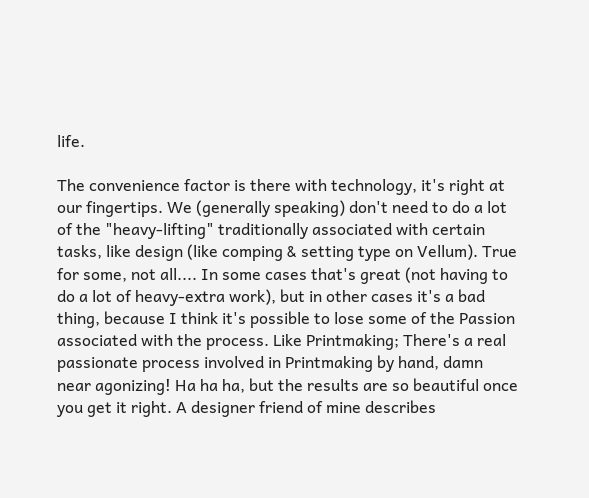life.

The convenience factor is there with technology, it's right at our fingertips. We (generally speaking) don't need to do a lot of the "heavy-lifting" traditionally associated with certain tasks, like design (like comping & setting type on Vellum). True for some, not all.... In some cases that's great (not having to do a lot of heavy-extra work), but in other cases it's a bad thing, because I think it's possible to lose some of the Passion associated with the process. Like Printmaking; There's a real passionate process involved in Printmaking by hand, damn near agonizing! Ha ha ha, but the results are so beautiful once you get it right. A designer friend of mine describes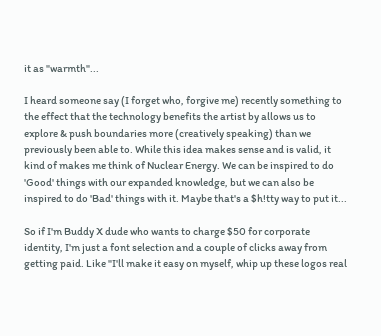it as "warmth"...

I heard someone say (I forget who, forgive me) recently something to the effect that the technology benefits the artist by allows us to explore & push boundaries more (creatively speaking) than we previously been able to. While this idea makes sense and is valid, it kind of makes me think of Nuclear Energy. We can be inspired to do 'Good' things with our expanded knowledge, but we can also be inspired to do 'Bad' things with it. Maybe that's a $h!tty way to put it...

So if I'm Buddy X dude who wants to charge $50 for corporate identity, I'm just a font selection and a couple of clicks away from getting paid. Like "I'll make it easy on myself, whip up these logos real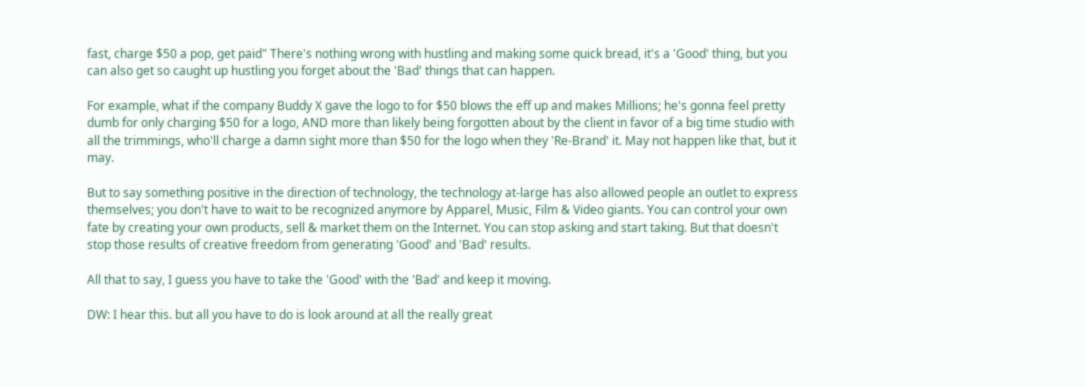fast, charge $50 a pop, get paid" There's nothing wrong with hustling and making some quick bread, it's a 'Good' thing, but you can also get so caught up hustling you forget about the 'Bad' things that can happen.

For example, what if the company Buddy X gave the logo to for $50 blows the eff up and makes Millions; he's gonna feel pretty dumb for only charging $50 for a logo, AND more than likely being forgotten about by the client in favor of a big time studio with all the trimmings, who'll charge a damn sight more than $50 for the logo when they 'Re-Brand' it. May not happen like that, but it may.

But to say something positive in the direction of technology, the technology at-large has also allowed people an outlet to express themselves; you don't have to wait to be recognized anymore by Apparel, Music, Film & Video giants. You can control your own fate by creating your own products, sell & market them on the Internet. You can stop asking and start taking. But that doesn't stop those results of creative freedom from generating 'Good' and 'Bad' results.

All that to say, I guess you have to take the 'Good' with the 'Bad' and keep it moving.

DW: I hear this. but all you have to do is look around at all the really great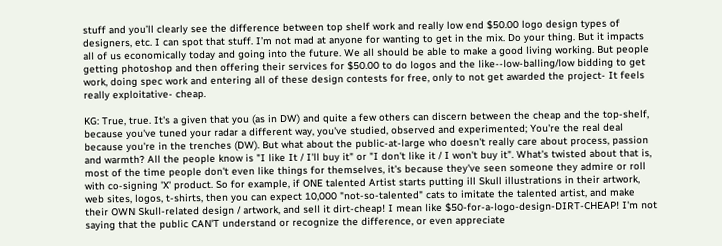stuff and you’ll clearly see the difference between top shelf work and really low end $50.00 logo design types of designers, etc. I can spot that stuff. I’m not mad at anyone for wanting to get in the mix. Do your thing. But it impacts all of us economically today and going into the future. We all should be able to make a good living working. But people getting photoshop and then offering their services for $50.00 to do logos and the like--low-balling/low bidding to get work, doing spec work and entering all of these design contests for free, only to not get awarded the project- It feels really exploitative- cheap.

KG: True, true. It's a given that you (as in DW) and quite a few others can discern between the cheap and the top-shelf, because you've tuned your radar a different way, you've studied, observed and experimented; You're the real deal because you're in the trenches (DW). But what about the public-at-large who doesn't really care about process, passion and warmth? All the people know is "I like It / I'll buy it" or "I don't like it / I won't buy it". What's twisted about that is, most of the time people don't even like things for themselves, it's because they've seen someone they admire or roll with co-signing 'X' product. So for example, if ONE talented Artist starts putting ill Skull illustrations in their artwork, web sites, logos, t-shirts, then you can expect 10,000 "not-so-talented" cats to imitate the talented artist, and make their OWN Skull-related design / artwork, and sell it dirt-cheap! I mean like $50-for-a-logo-design-DIRT-CHEAP! I'm not saying that the public CAN'T understand or recognize the difference, or even appreciate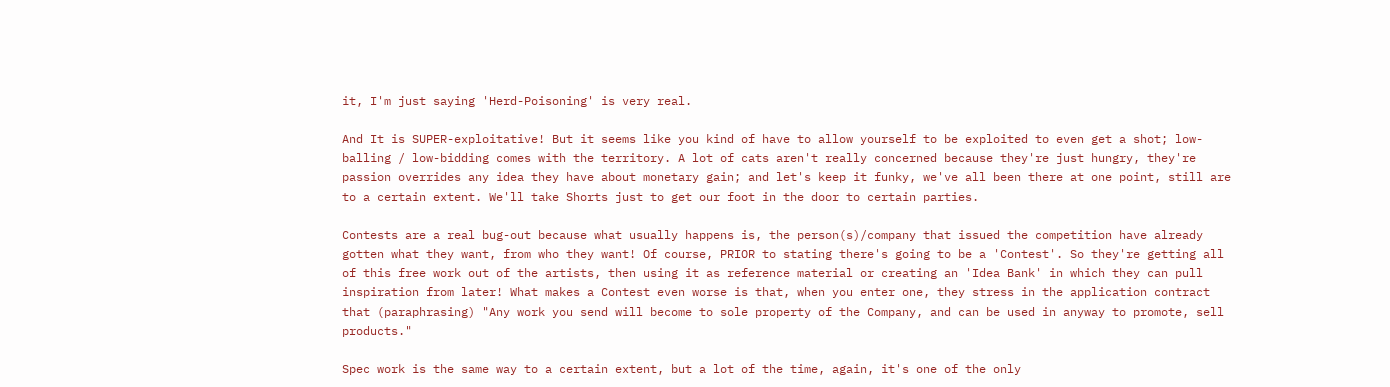it, I'm just saying 'Herd-Poisoning' is very real.

And It is SUPER-exploitative! But it seems like you kind of have to allow yourself to be exploited to even get a shot; low-balling / low-bidding comes with the territory. A lot of cats aren't really concerned because they're just hungry, they're passion overrides any idea they have about monetary gain; and let's keep it funky, we've all been there at one point, still are to a certain extent. We'll take Shorts just to get our foot in the door to certain parties.

Contests are a real bug-out because what usually happens is, the person(s)/company that issued the competition have already gotten what they want, from who they want! Of course, PRIOR to stating there's going to be a 'Contest'. So they're getting all of this free work out of the artists, then using it as reference material or creating an 'Idea Bank' in which they can pull inspiration from later! What makes a Contest even worse is that, when you enter one, they stress in the application contract that (paraphrasing) "Any work you send will become to sole property of the Company, and can be used in anyway to promote, sell products."

Spec work is the same way to a certain extent, but a lot of the time, again, it's one of the only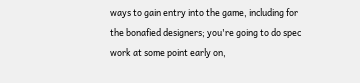ways to gain entry into the game, including for the bonafied designers; you're going to do spec work at some point early on,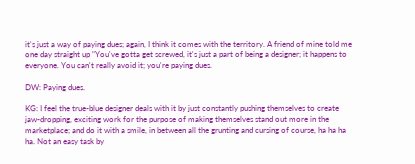it's just a way of paying dues; again, I think it comes with the territory. A friend of mine told me one day straight up "You've gotta get screwed, it's just a part of being a designer; it happens to everyone. You can't really avoid it; you're paying dues.

DW: Paying dues.

KG: I feel the true-blue designer deals with it by just constantly pushing themselves to create jaw-dropping, exciting work for the purpose of making themselves stand out more in the marketplace; and do it with a smile, in between all the grunting and cursing of course, ha ha ha ha. Not an easy task by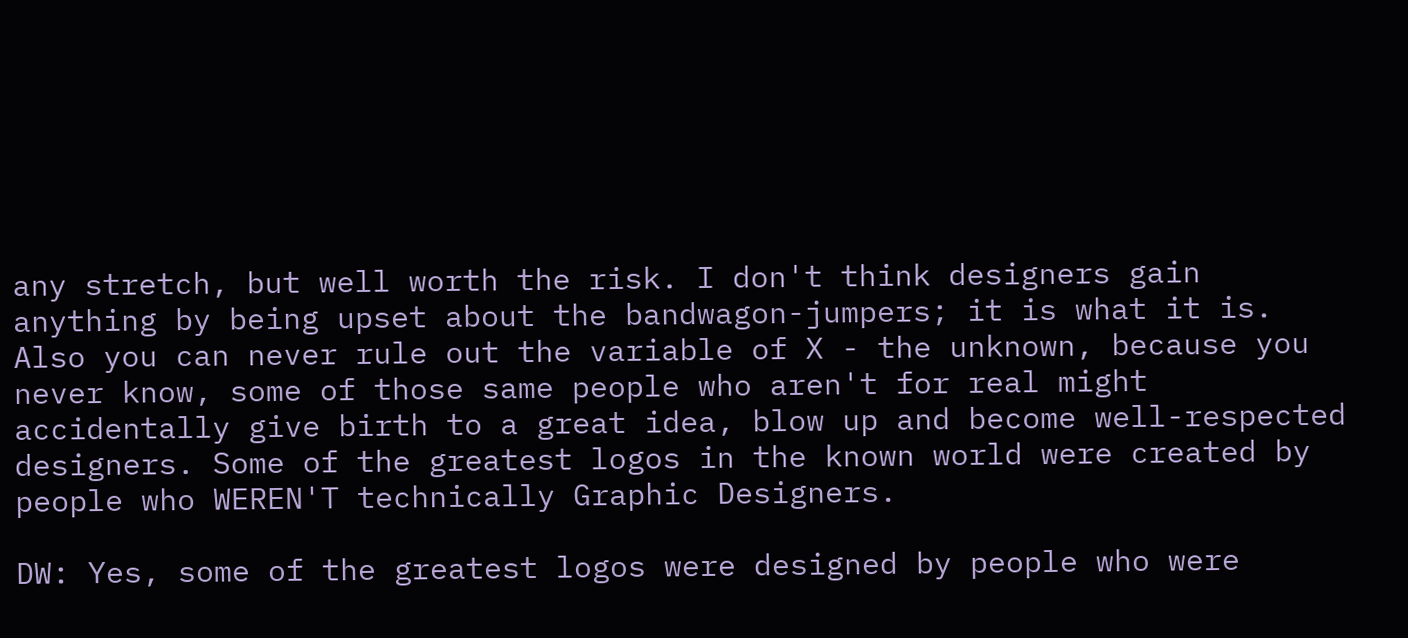any stretch, but well worth the risk. I don't think designers gain anything by being upset about the bandwagon-jumpers; it is what it is. Also you can never rule out the variable of X - the unknown, because you never know, some of those same people who aren't for real might accidentally give birth to a great idea, blow up and become well-respected designers. Some of the greatest logos in the known world were created by people who WEREN'T technically Graphic Designers.

DW: Yes, some of the greatest logos were designed by people who were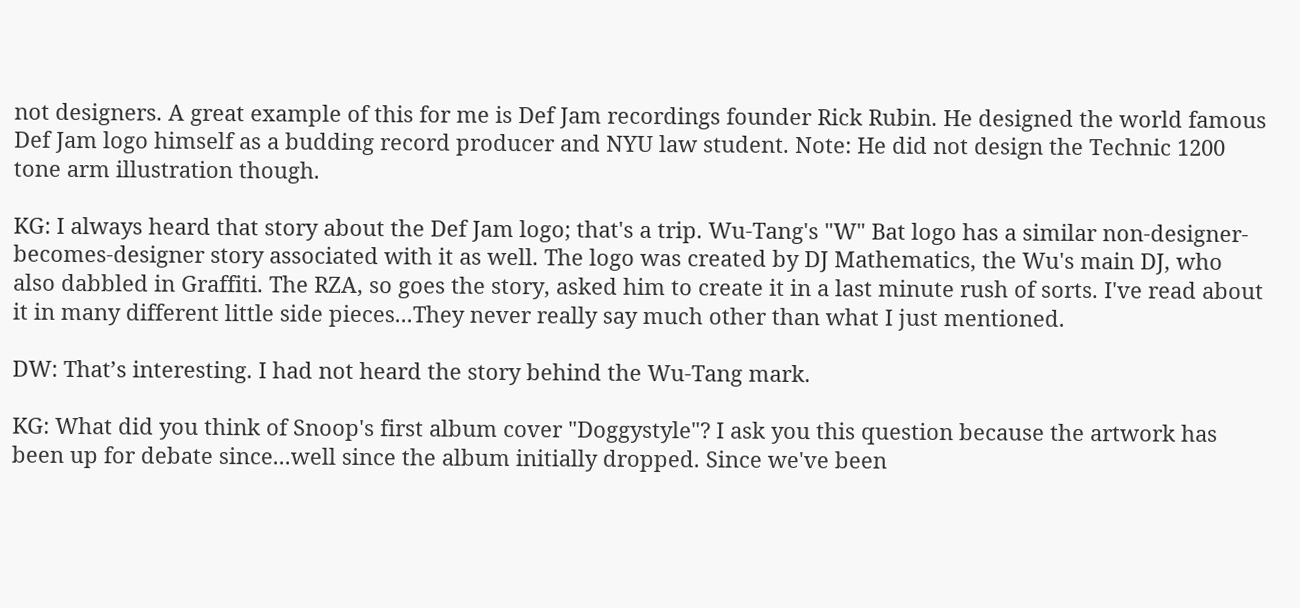not designers. A great example of this for me is Def Jam recordings founder Rick Rubin. He designed the world famous Def Jam logo himself as a budding record producer and NYU law student. Note: He did not design the Technic 1200 tone arm illustration though.

KG: I always heard that story about the Def Jam logo; that's a trip. Wu-Tang's "W" Bat logo has a similar non-designer-becomes-designer story associated with it as well. The logo was created by DJ Mathematics, the Wu's main DJ, who also dabbled in Graffiti. The RZA, so goes the story, asked him to create it in a last minute rush of sorts. I've read about it in many different little side pieces...They never really say much other than what I just mentioned.

DW: That’s interesting. I had not heard the story behind the Wu-Tang mark.

KG: What did you think of Snoop's first album cover "Doggystyle"? I ask you this question because the artwork has been up for debate since...well since the album initially dropped. Since we've been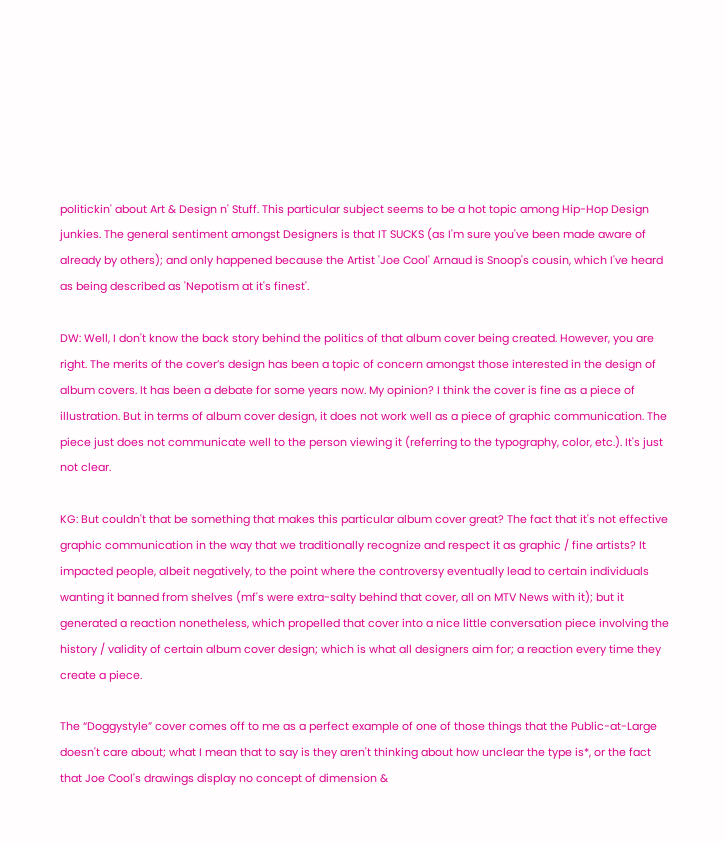politickin' about Art & Design n' Stuff. This particular subject seems to be a hot topic among Hip-Hop Design junkies. The general sentiment amongst Designers is that IT SUCKS (as I'm sure you've been made aware of already by others); and only happened because the Artist 'Joe Cool' Arnaud is Snoop's cousin, which I've heard as being described as 'Nepotism at it's finest'.

DW: Well, I don't know the back story behind the politics of that album cover being created. However, you are right. The merits of the cover’s design has been a topic of concern amongst those interested in the design of album covers. It has been a debate for some years now. My opinion? I think the cover is fine as a piece of illustration. But in terms of album cover design, it does not work well as a piece of graphic communication. The piece just does not communicate well to the person viewing it (referring to the typography, color, etc.). It's just not clear.

KG: But couldn't that be something that makes this particular album cover great? The fact that it's not effective graphic communication in the way that we traditionally recognize and respect it as graphic / fine artists? It impacted people, albeit negatively, to the point where the controversy eventually lead to certain individuals wanting it banned from shelves (mf's were extra-salty behind that cover, all on MTV News with it); but it generated a reaction nonetheless, which propelled that cover into a nice little conversation piece involving the history / validity of certain album cover design; which is what all designers aim for; a reaction every time they create a piece.

The “Doggystyle” cover comes off to me as a perfect example of one of those things that the Public-at-Large doesn't care about; what I mean that to say is they aren't thinking about how unclear the type is*, or the fact that Joe Cool's drawings display no concept of dimension &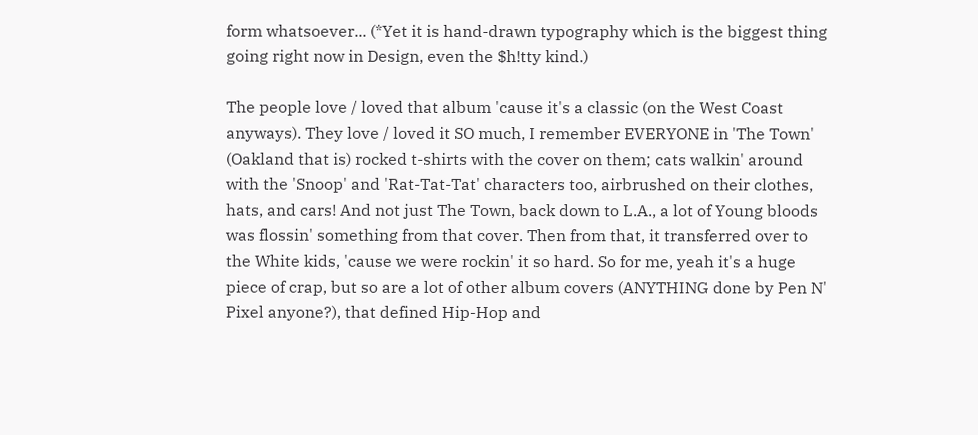form whatsoever... (*Yet it is hand-drawn typography which is the biggest thing going right now in Design, even the $h!tty kind.)

The people love / loved that album 'cause it's a classic (on the West Coast anyways). They love / loved it SO much, I remember EVERYONE in 'The Town' (Oakland that is) rocked t-shirts with the cover on them; cats walkin' around with the 'Snoop' and 'Rat-Tat-Tat' characters too, airbrushed on their clothes, hats, and cars! And not just The Town, back down to L.A., a lot of Young bloods was flossin' something from that cover. Then from that, it transferred over to the White kids, 'cause we were rockin' it so hard. So for me, yeah it's a huge piece of crap, but so are a lot of other album covers (ANYTHING done by Pen N' Pixel anyone?), that defined Hip-Hop and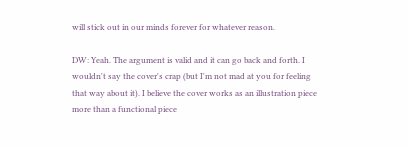will stick out in our minds forever for whatever reason.

DW: Yeah. The argument is valid and it can go back and forth. I wouldn't say the cover's crap (but I'm not mad at you for feeling that way about it). I believe the cover works as an illustration piece more than a functional piece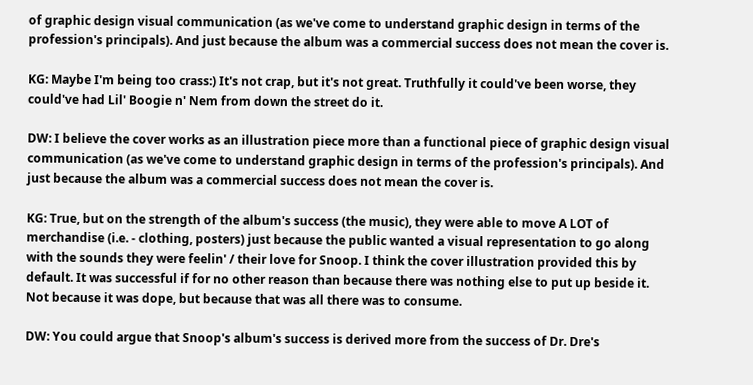of graphic design visual communication (as we've come to understand graphic design in terms of the profession's principals). And just because the album was a commercial success does not mean the cover is.

KG: Maybe I'm being too crass:) It's not crap, but it's not great. Truthfully it could've been worse, they could've had Lil' Boogie n' Nem from down the street do it.

DW: I believe the cover works as an illustration piece more than a functional piece of graphic design visual communication (as we've come to understand graphic design in terms of the profession's principals). And just because the album was a commercial success does not mean the cover is.

KG: True, but on the strength of the album's success (the music), they were able to move A LOT of merchandise (i.e. - clothing, posters) just because the public wanted a visual representation to go along with the sounds they were feelin' / their love for Snoop. I think the cover illustration provided this by default. It was successful if for no other reason than because there was nothing else to put up beside it. Not because it was dope, but because that was all there was to consume.

DW: You could argue that Snoop's album's success is derived more from the success of Dr. Dre's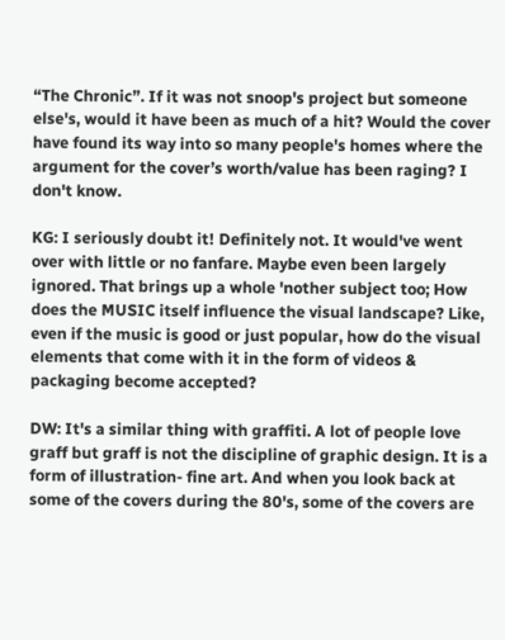“The Chronic”. If it was not snoop's project but someone else's, would it have been as much of a hit? Would the cover have found its way into so many people's homes where the argument for the cover’s worth/value has been raging? I don't know.

KG: I seriously doubt it! Definitely not. It would've went over with little or no fanfare. Maybe even been largely ignored. That brings up a whole 'nother subject too; How does the MUSIC itself influence the visual landscape? Like, even if the music is good or just popular, how do the visual elements that come with it in the form of videos & packaging become accepted?

DW: It's a similar thing with graffiti. A lot of people love graff but graff is not the discipline of graphic design. It is a form of illustration- fine art. And when you look back at some of the covers during the 80's, some of the covers are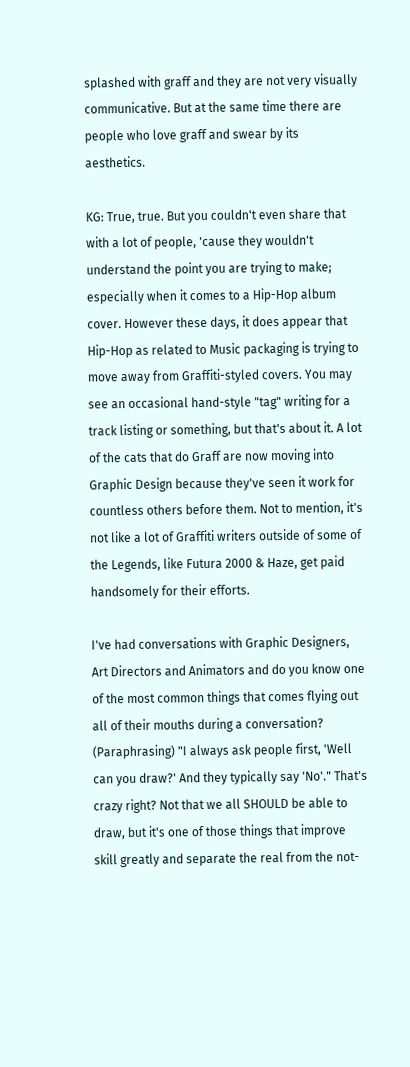splashed with graff and they are not very visually communicative. But at the same time there are people who love graff and swear by its aesthetics.

KG: True, true. But you couldn't even share that with a lot of people, 'cause they wouldn't understand the point you are trying to make; especially when it comes to a Hip-Hop album cover. However these days, it does appear that Hip-Hop as related to Music packaging is trying to move away from Graffiti-styled covers. You may see an occasional hand-style "tag" writing for a track listing or something, but that's about it. A lot of the cats that do Graff are now moving into Graphic Design because they've seen it work for countless others before them. Not to mention, it's not like a lot of Graffiti writers outside of some of the Legends, like Futura 2000 & Haze, get paid handsomely for their efforts.

I've had conversations with Graphic Designers, Art Directors and Animators and do you know one of the most common things that comes flying out all of their mouths during a conversation? (Paraphrasing) "I always ask people first, 'Well can you draw?' And they typically say 'No'." That's crazy right? Not that we all SHOULD be able to draw, but it's one of those things that improve skill greatly and separate the real from the not-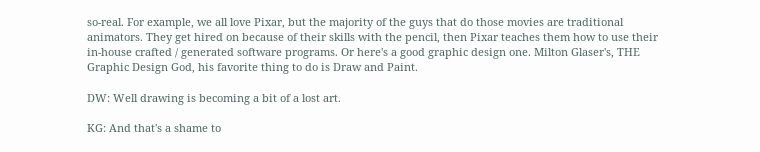so-real. For example, we all love Pixar, but the majority of the guys that do those movies are traditional animators. They get hired on because of their skills with the pencil, then Pixar teaches them how to use their in-house crafted / generated software programs. Or here's a good graphic design one. Milton Glaser's, THE Graphic Design God, his favorite thing to do is Draw and Paint.

DW: Well drawing is becoming a bit of a lost art.

KG: And that's a shame to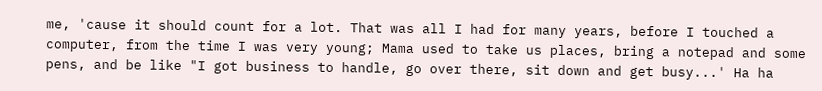me, 'cause it should count for a lot. That was all I had for many years, before I touched a computer, from the time I was very young; Mama used to take us places, bring a notepad and some pens, and be like "I got business to handle, go over there, sit down and get busy...' Ha ha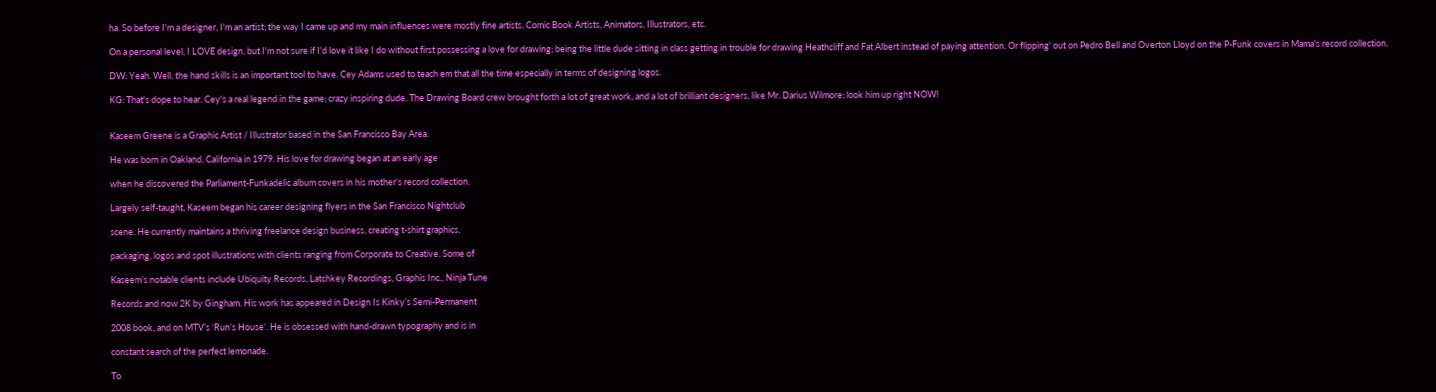ha. So before I'm a designer, I'm an artist; the way I came up and my main influences were mostly fine artists. Comic Book Artists, Animators, Illustrators, etc.

On a personal level, I LOVE design, but I'm not sure if I'd love it like I do without first possessing a love for drawing; being the little dude sitting in class getting in trouble for drawing Heathcliff and Fat Albert instead of paying attention. Or flipping' out on Pedro Bell and Overton Lloyd on the P-Funk covers in Mama's record collection.

DW: Yeah. Well, the hand skills is an important tool to have. Cey Adams used to teach em that all the time especially in terms of designing logos.

KG: That's dope to hear. Cey's a real legend in the game; crazy inspiring dude. The Drawing Board crew brought forth a lot of great work, and a lot of brilliant designers, like Mr. Darius Wilmore; look him up right NOW!


Kaseem Greene is a Graphic Artist / Illustrator based in the San Francisco Bay Area.

He was born in Oakland, California in 1979. His love for drawing began at an early age

when he discovered the Parliament-Funkadelic album covers in his mother’s record collection.

Largely self-taught, Kaseem began his career designing flyers in the San Francisco Nightclub

scene. He currently maintains a thriving freelance design business, creating t-shirt graphics,

packaging, logos and spot illustrations with clients ranging from Corporate to Creative. Some of

Kaseem’s notable clients include Ubiquity Records, Latchkey Recordings, Graphis Inc., Ninja Tune

Records and now 2K by Gingham. His work has appeared in Design Is Kinky’s Semi-Permanent

2008 book, and on MTV’s ‘Run’s House’. He is obsessed with hand-drawn typography and is in

constant search of the perfect lemonade.

To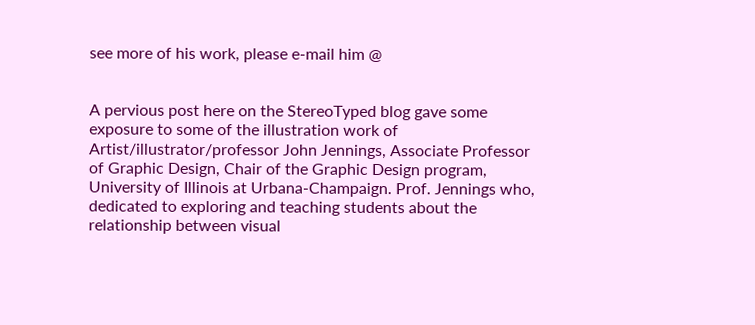see more of his work, please e-mail him @


A pervious post here on the StereoTyped blog gave some exposure to some of the illustration work of Artist/illustrator/professor John Jennings, Associate Professor of Graphic Design, Chair of the Graphic Design program, University of Illinois at Urbana-Champaign. Prof. Jennings who, dedicated to exploring and teaching students about the relationship between visual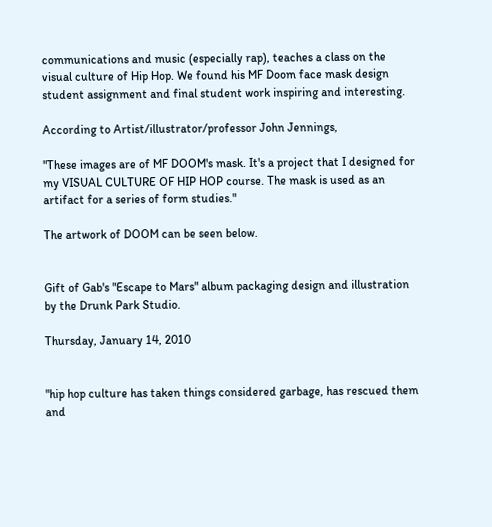communications and music (especially rap), teaches a class on the visual culture of Hip Hop. We found his MF Doom face mask design student assignment and final student work inspiring and interesting.

According to Artist/illustrator/professor John Jennings,

"These images are of MF DOOM's mask. It's a project that I designed for my VISUAL CULTURE OF HIP HOP course. The mask is used as an artifact for a series of form studies."

The artwork of DOOM can be seen below.


Gift of Gab's "Escape to Mars" album packaging design and illustration by the Drunk Park Studio.

Thursday, January 14, 2010


"hip hop culture has taken things considered garbage, has rescued them and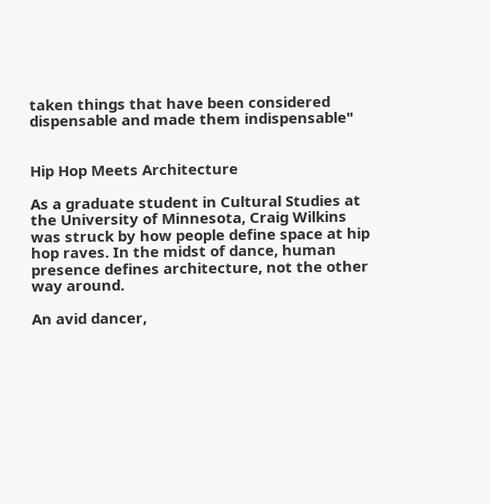taken things that have been considered dispensable and made them indispensable"


Hip Hop Meets Architecture

As a graduate student in Cultural Studies at the University of Minnesota, Craig Wilkins was struck by how people define space at hip hop raves. In the midst of dance, human presence defines architecture, not the other way around.

An avid dancer,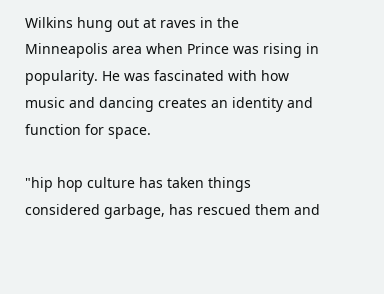Wilkins hung out at raves in the Minneapolis area when Prince was rising in popularity. He was fascinated with how music and dancing creates an identity and function for space.

"hip hop culture has taken things considered garbage, has rescued them and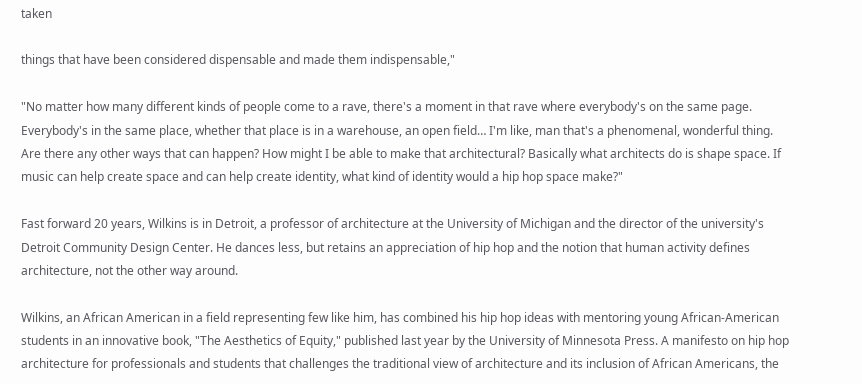taken

things that have been considered dispensable and made them indispensable,"

"No matter how many different kinds of people come to a rave, there's a moment in that rave where everybody's on the same page. Everybody's in the same place, whether that place is in a warehouse, an open field… I'm like, man that's a phenomenal, wonderful thing. Are there any other ways that can happen? How might I be able to make that architectural? Basically what architects do is shape space. If music can help create space and can help create identity, what kind of identity would a hip hop space make?"

Fast forward 20 years, Wilkins is in Detroit, a professor of architecture at the University of Michigan and the director of the university's Detroit Community Design Center. He dances less, but retains an appreciation of hip hop and the notion that human activity defines architecture, not the other way around.

Wilkins, an African American in a field representing few like him, has combined his hip hop ideas with mentoring young African-American students in an innovative book, "The Aesthetics of Equity," published last year by the University of Minnesota Press. A manifesto on hip hop architecture for professionals and students that challenges the traditional view of architecture and its inclusion of African Americans, the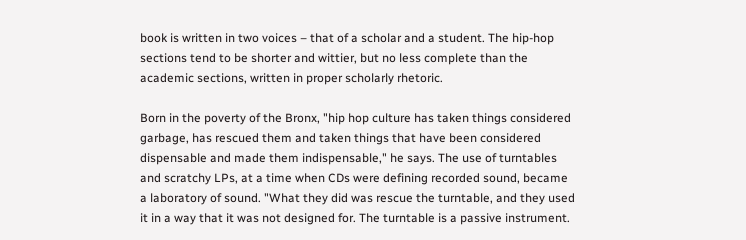book is written in two voices – that of a scholar and a student. The hip-hop sections tend to be shorter and wittier, but no less complete than the academic sections, written in proper scholarly rhetoric.

Born in the poverty of the Bronx, "hip hop culture has taken things considered garbage, has rescued them and taken things that have been considered dispensable and made them indispensable," he says. The use of turntables and scratchy LPs, at a time when CDs were defining recorded sound, became a laboratory of sound. "What they did was rescue the turntable, and they used it in a way that it was not designed for. The turntable is a passive instrument.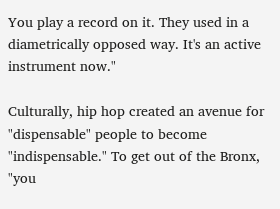You play a record on it. They used in a diametrically opposed way. It's an active instrument now."

Culturally, hip hop created an avenue for "dispensable" people to become "indispensable." To get out of the Bronx, "you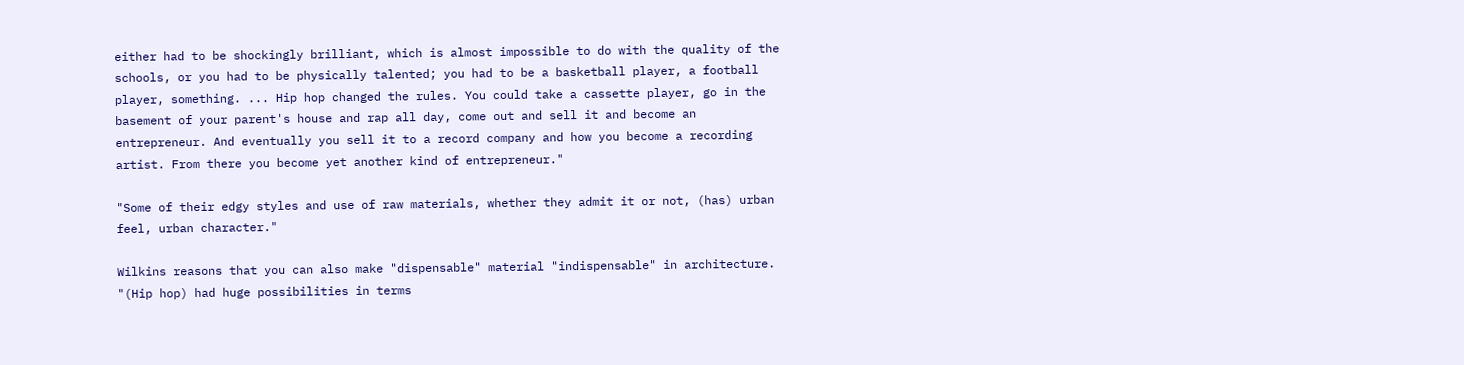either had to be shockingly brilliant, which is almost impossible to do with the quality of the schools, or you had to be physically talented; you had to be a basketball player, a football player, something. ... Hip hop changed the rules. You could take a cassette player, go in the basement of your parent's house and rap all day, come out and sell it and become an entrepreneur. And eventually you sell it to a record company and how you become a recording artist. From there you become yet another kind of entrepreneur."

"Some of their edgy styles and use of raw materials, whether they admit it or not, (has) urban feel, urban character."

Wilkins reasons that you can also make "dispensable" material "indispensable" in architecture. "(Hip hop) had huge possibilities in terms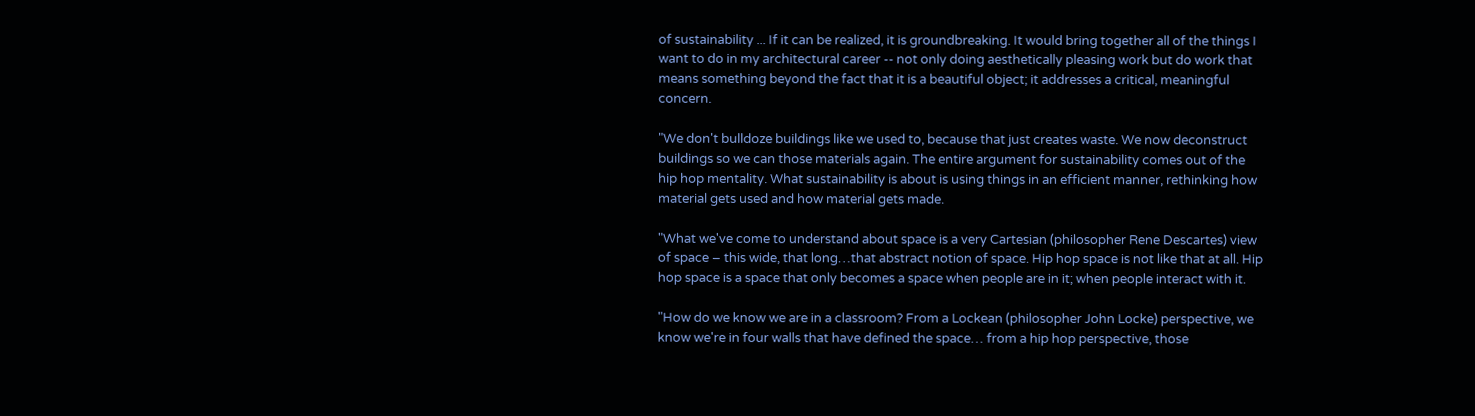of sustainability ... If it can be realized, it is groundbreaking. It would bring together all of the things I want to do in my architectural career -- not only doing aesthetically pleasing work but do work that means something beyond the fact that it is a beautiful object; it addresses a critical, meaningful concern.

"We don't bulldoze buildings like we used to, because that just creates waste. We now deconstruct buildings so we can those materials again. The entire argument for sustainability comes out of the hip hop mentality. What sustainability is about is using things in an efficient manner, rethinking how material gets used and how material gets made.

"What we've come to understand about space is a very Cartesian (philosopher Rene Descartes) view of space – this wide, that long…that abstract notion of space. Hip hop space is not like that at all. Hip hop space is a space that only becomes a space when people are in it; when people interact with it.

"How do we know we are in a classroom? From a Lockean (philosopher John Locke) perspective, we know we're in four walls that have defined the space… from a hip hop perspective, those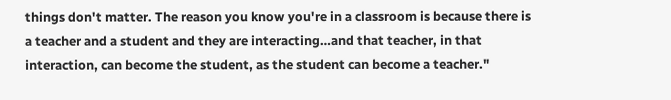things don't matter. The reason you know you're in a classroom is because there is a teacher and a student and they are interacting…and that teacher, in that interaction, can become the student, as the student can become a teacher."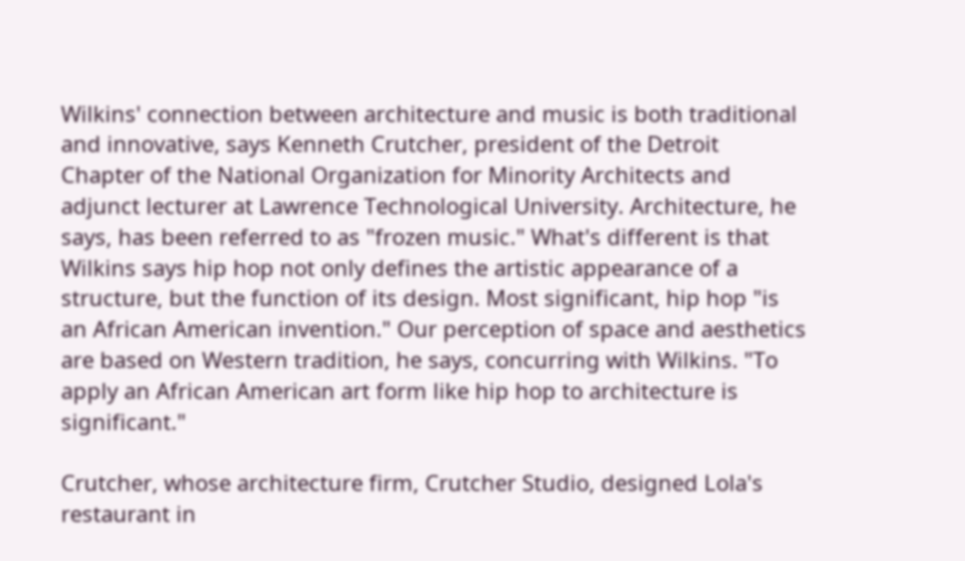Wilkins' connection between architecture and music is both traditional and innovative, says Kenneth Crutcher, president of the Detroit Chapter of the National Organization for Minority Architects and adjunct lecturer at Lawrence Technological University. Architecture, he says, has been referred to as "frozen music." What's different is that Wilkins says hip hop not only defines the artistic appearance of a structure, but the function of its design. Most significant, hip hop "is an African American invention." Our perception of space and aesthetics are based on Western tradition, he says, concurring with Wilkins. "To apply an African American art form like hip hop to architecture is significant."

Crutcher, whose architecture firm, Crutcher Studio, designed Lola's restaurant in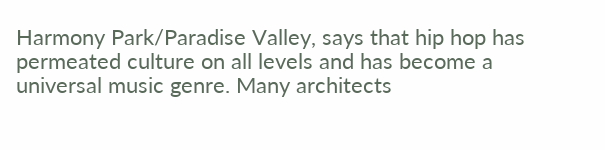Harmony Park/Paradise Valley, says that hip hop has permeated culture on all levels and has become a universal music genre. Many architects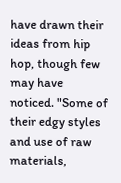have drawn their ideas from hip hop, though few may have noticed. "Some of their edgy styles and use of raw materials,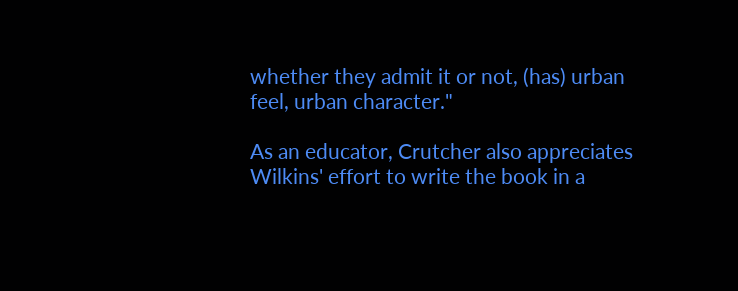whether they admit it or not, (has) urban feel, urban character."

As an educator, Crutcher also appreciates Wilkins' effort to write the book in a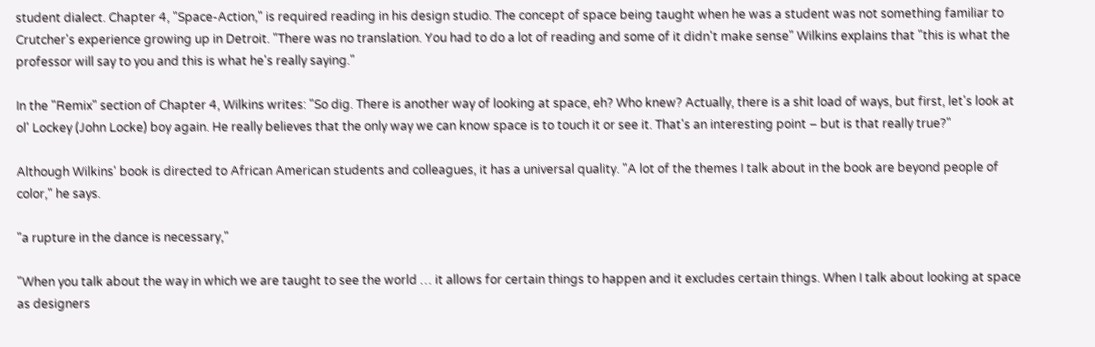student dialect. Chapter 4, "Space-Action," is required reading in his design studio. The concept of space being taught when he was a student was not something familiar to Crutcher's experience growing up in Detroit. "There was no translation. You had to do a lot of reading and some of it didn't make sense" Wilkins explains that "this is what the professor will say to you and this is what he's really saying."

In the "Remix" section of Chapter 4, Wilkins writes: "So dig. There is another way of looking at space, eh? Who knew? Actually, there is a shit load of ways, but first, let's look at ol' Lockey (John Locke) boy again. He really believes that the only way we can know space is to touch it or see it. That's an interesting point – but is that really true?"

Although Wilkins' book is directed to African American students and colleagues, it has a universal quality. "A lot of the themes I talk about in the book are beyond people of color," he says.

"a rupture in the dance is necessary,"

"When you talk about the way in which we are taught to see the world … it allows for certain things to happen and it excludes certain things. When I talk about looking at space as designers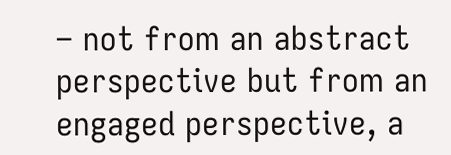– not from an abstract perspective but from an engaged perspective, a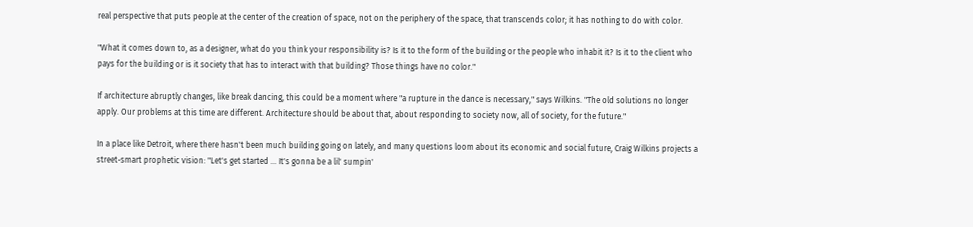real perspective that puts people at the center of the creation of space, not on the periphery of the space, that transcends color; it has nothing to do with color.

"What it comes down to, as a designer, what do you think your responsibility is? Is it to the form of the building or the people who inhabit it? Is it to the client who pays for the building or is it society that has to interact with that building? Those things have no color."

If architecture abruptly changes, like break dancing, this could be a moment where "a rupture in the dance is necessary," says Wilkins. "The old solutions no longer apply. Our problems at this time are different. Architecture should be about that, about responding to society now, all of society, for the future."

In a place like Detroit, where there hasn't been much building going on lately, and many questions loom about its economic and social future, Craig Wilkins projects a street-smart prophetic vision: "Let's get started ... It's gonna be a lil' sumpin'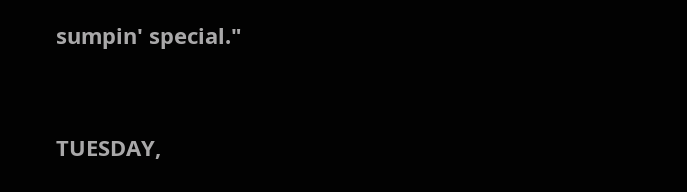sumpin' special."


TUESDAY,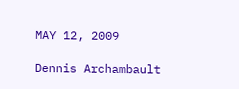MAY 12, 2009

Dennis Archambault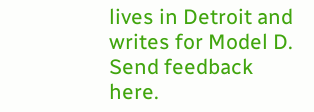lives in Detroit and writes for Model D. Send feedback here.